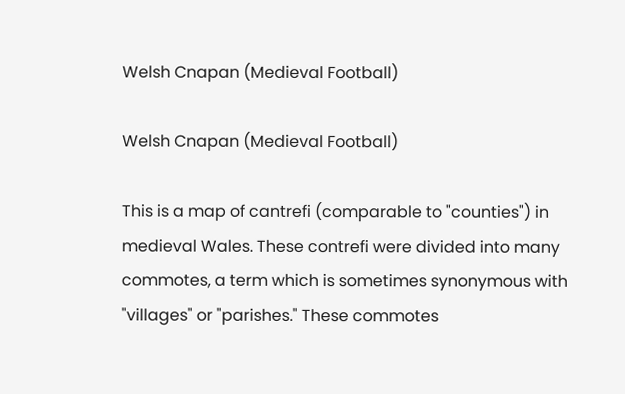Welsh Cnapan (Medieval Football)

Welsh Cnapan (Medieval Football)

This is a map of cantrefi (comparable to "counties") in medieval Wales. These contrefi were divided into many commotes, a term which is sometimes synonymous with "villages" or "parishes." These commotes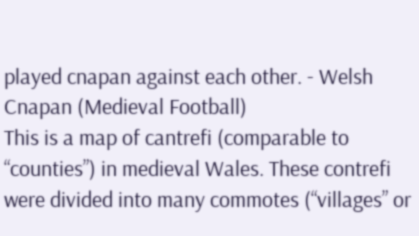played cnapan against each other. - Welsh Cnapan (Medieval Football)
This is a map of cantrefi (comparable to “counties”) in medieval Wales. These contrefi were divided into many commotes (“villages” or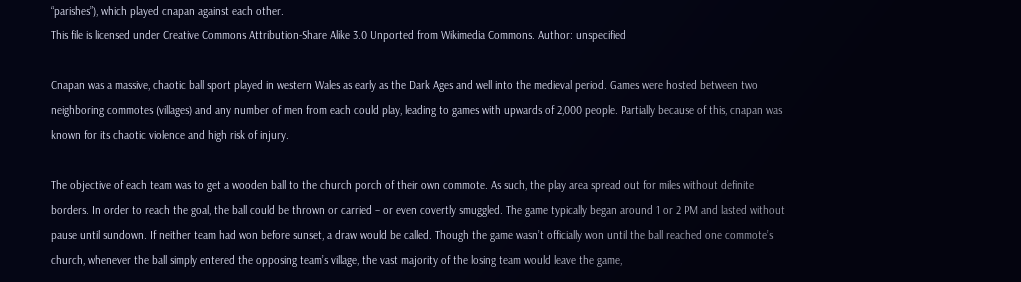“parishes”), which played cnapan against each other.
This file is licensed under Creative Commons Attribution-Share Alike 3.0 Unported from Wikimedia Commons. Author: unspecified

Cnapan was a massive, chaotic ball sport played in western Wales as early as the Dark Ages and well into the medieval period. Games were hosted between two neighboring commotes (villages) and any number of men from each could play, leading to games with upwards of 2,000 people. Partially because of this, cnapan was known for its chaotic violence and high risk of injury.

The objective of each team was to get a wooden ball to the church porch of their own commote. As such, the play area spread out for miles without definite borders. In order to reach the goal, the ball could be thrown or carried – or even covertly smuggled. The game typically began around 1 or 2 PM and lasted without pause until sundown. If neither team had won before sunset, a draw would be called. Though the game wasn’t officially won until the ball reached one commote’s church, whenever the ball simply entered the opposing team’s village, the vast majority of the losing team would leave the game,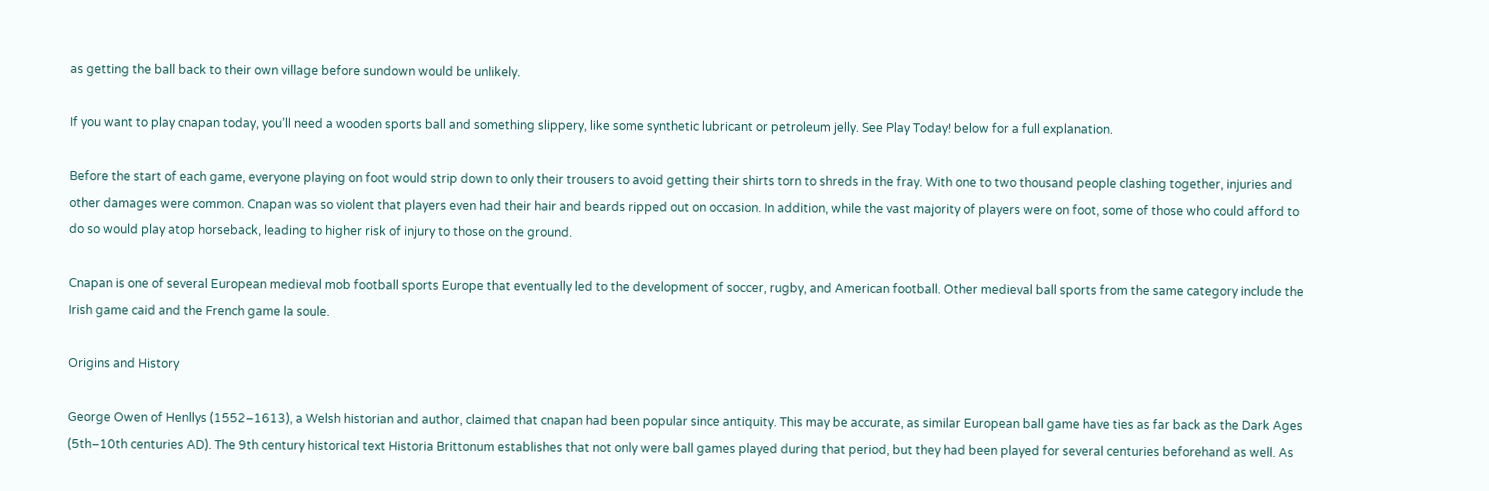as getting the ball back to their own village before sundown would be unlikely.

If you want to play cnapan today, you’ll need a wooden sports ball and something slippery, like some synthetic lubricant or petroleum jelly. See Play Today! below for a full explanation.

Before the start of each game, everyone playing on foot would strip down to only their trousers to avoid getting their shirts torn to shreds in the fray. With one to two thousand people clashing together, injuries and other damages were common. Cnapan was so violent that players even had their hair and beards ripped out on occasion. In addition, while the vast majority of players were on foot, some of those who could afford to do so would play atop horseback, leading to higher risk of injury to those on the ground.

Cnapan is one of several European medieval mob football sports Europe that eventually led to the development of soccer, rugby, and American football. Other medieval ball sports from the same category include the Irish game caid and the French game la soule.

Origins and History

George Owen of Henllys (1552–1613), a Welsh historian and author, claimed that cnapan had been popular since antiquity. This may be accurate, as similar European ball game have ties as far back as the Dark Ages (5th–10th centuries AD). The 9th century historical text Historia Brittonum establishes that not only were ball games played during that period, but they had been played for several centuries beforehand as well. As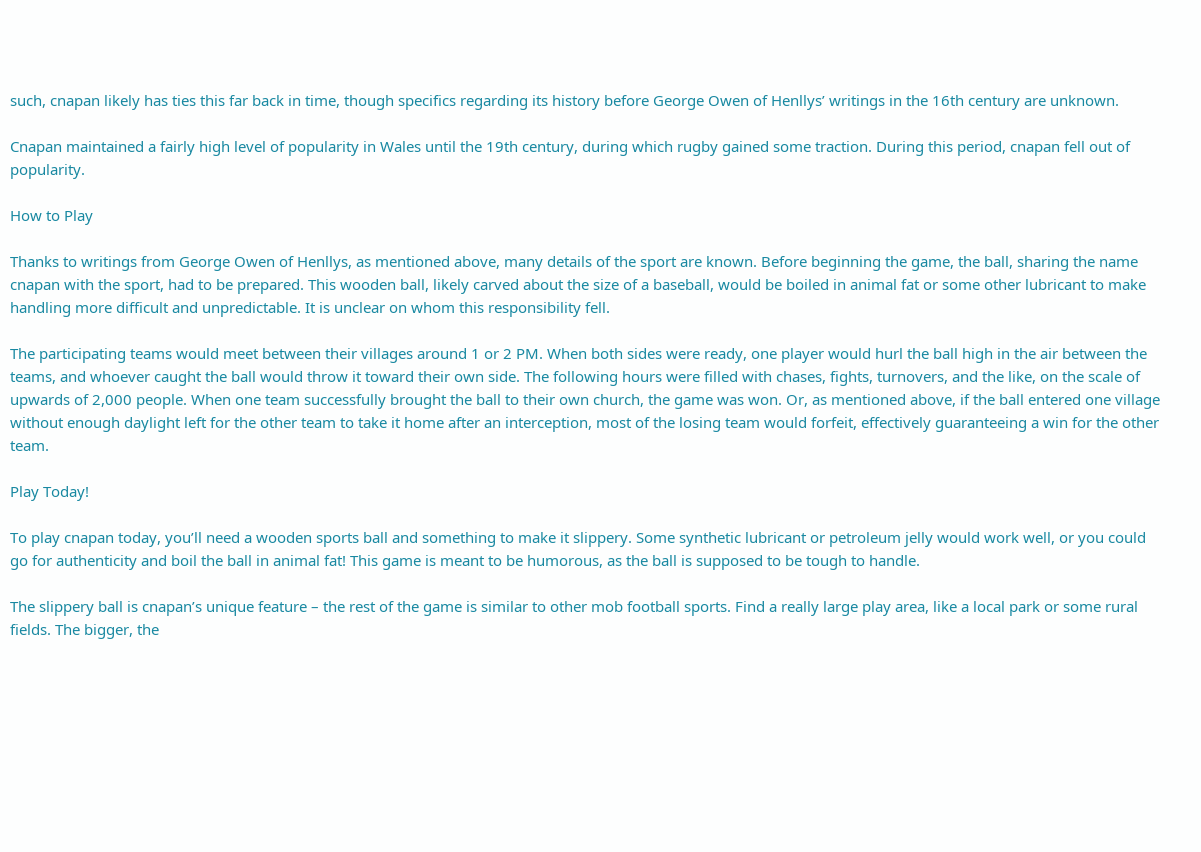such, cnapan likely has ties this far back in time, though specifics regarding its history before George Owen of Henllys’ writings in the 16th century are unknown.

Cnapan maintained a fairly high level of popularity in Wales until the 19th century, during which rugby gained some traction. During this period, cnapan fell out of popularity.

How to Play

Thanks to writings from George Owen of Henllys, as mentioned above, many details of the sport are known. Before beginning the game, the ball, sharing the name cnapan with the sport, had to be prepared. This wooden ball, likely carved about the size of a baseball, would be boiled in animal fat or some other lubricant to make handling more difficult and unpredictable. It is unclear on whom this responsibility fell.

The participating teams would meet between their villages around 1 or 2 PM. When both sides were ready, one player would hurl the ball high in the air between the teams, and whoever caught the ball would throw it toward their own side. The following hours were filled with chases, fights, turnovers, and the like, on the scale of upwards of 2,000 people. When one team successfully brought the ball to their own church, the game was won. Or, as mentioned above, if the ball entered one village without enough daylight left for the other team to take it home after an interception, most of the losing team would forfeit, effectively guaranteeing a win for the other team.

Play Today!

To play cnapan today, you’ll need a wooden sports ball and something to make it slippery. Some synthetic lubricant or petroleum jelly would work well, or you could go for authenticity and boil the ball in animal fat! This game is meant to be humorous, as the ball is supposed to be tough to handle.

The slippery ball is cnapan’s unique feature – the rest of the game is similar to other mob football sports. Find a really large play area, like a local park or some rural fields. The bigger, the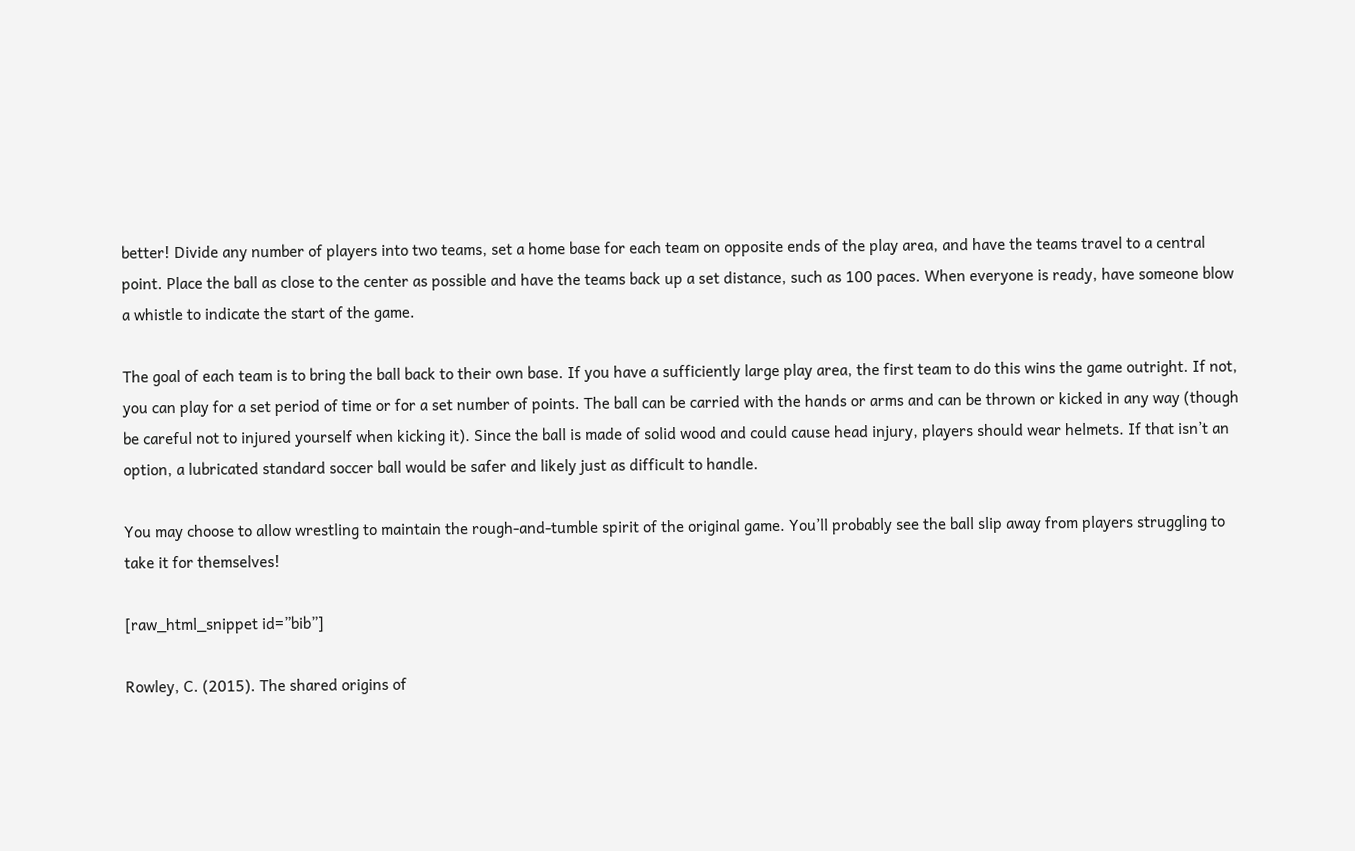better! Divide any number of players into two teams, set a home base for each team on opposite ends of the play area, and have the teams travel to a central point. Place the ball as close to the center as possible and have the teams back up a set distance, such as 100 paces. When everyone is ready, have someone blow a whistle to indicate the start of the game.

The goal of each team is to bring the ball back to their own base. If you have a sufficiently large play area, the first team to do this wins the game outright. If not, you can play for a set period of time or for a set number of points. The ball can be carried with the hands or arms and can be thrown or kicked in any way (though be careful not to injured yourself when kicking it). Since the ball is made of solid wood and could cause head injury, players should wear helmets. If that isn’t an option, a lubricated standard soccer ball would be safer and likely just as difficult to handle.

You may choose to allow wrestling to maintain the rough-and-tumble spirit of the original game. You’ll probably see the ball slip away from players struggling to take it for themselves!

[raw_html_snippet id=”bib”]

Rowley, C. (2015). The shared origins of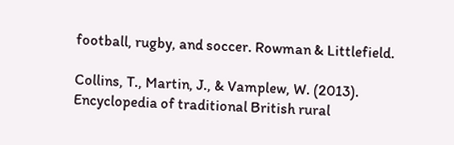football, rugby, and soccer. Rowman & Littlefield.

Collins, T., Martin, J., & Vamplew, W. (2013). Encyclopedia of traditional British rural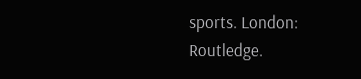sports. London: Routledge.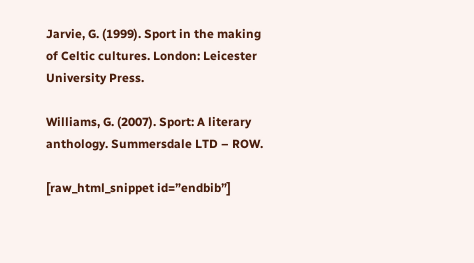Jarvie, G. (1999). Sport in the making of Celtic cultures. London: Leicester University Press.

Williams, G. (2007). Sport: A literary anthology. Summersdale LTD – ROW.

[raw_html_snippet id=”endbib”]